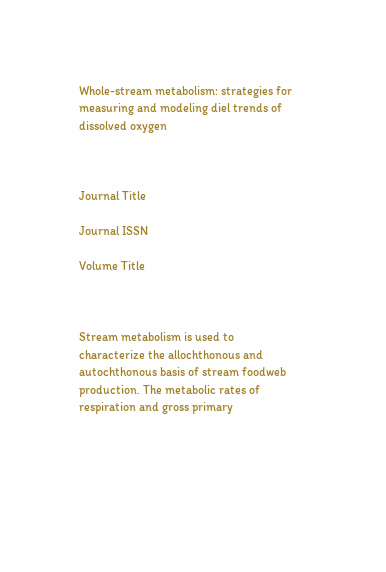Whole-stream metabolism: strategies for measuring and modeling diel trends of dissolved oxygen



Journal Title

Journal ISSN

Volume Title



Stream metabolism is used to characterize the allochthonous and autochthonous basis of stream foodweb production. The metabolic rates of respiration and gross primary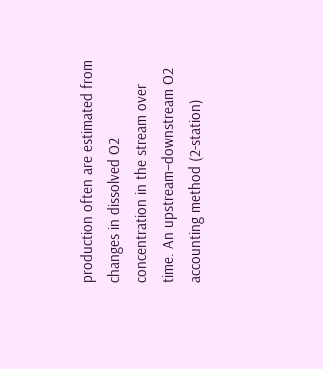production often are estimated from changes in dissolved O2 concentration in the stream over time. An upstream–downstream O2 accounting method (2-station)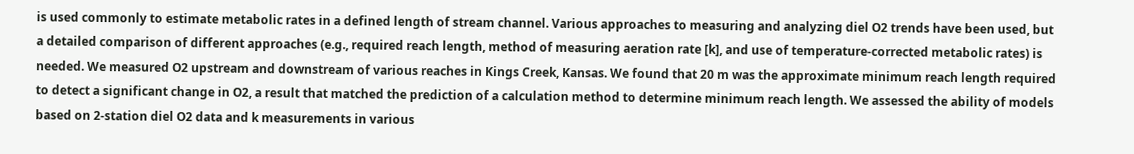is used commonly to estimate metabolic rates in a defined length of stream channel. Various approaches to measuring and analyzing diel O2 trends have been used, but a detailed comparison of different approaches (e.g., required reach length, method of measuring aeration rate [k], and use of temperature-corrected metabolic rates) is needed. We measured O2 upstream and downstream of various reaches in Kings Creek, Kansas. We found that 20 m was the approximate minimum reach length required to detect a significant change in O2, a result that matched the prediction of a calculation method to determine minimum reach length. We assessed the ability of models based on 2-station diel O2 data and k measurements in various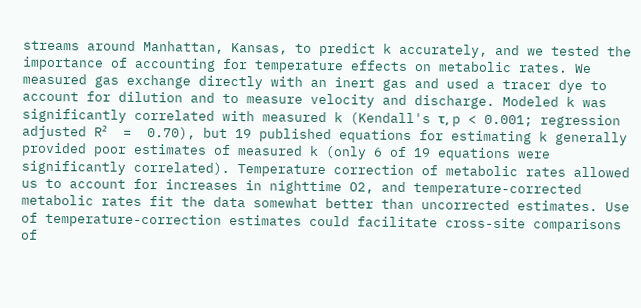streams around Manhattan, Kansas, to predict k accurately, and we tested the importance of accounting for temperature effects on metabolic rates. We measured gas exchange directly with an inert gas and used a tracer dye to account for dilution and to measure velocity and discharge. Modeled k was significantly correlated with measured k (Kendall's τ, p < 0.001; regression adjusted R²  =  0.70), but 19 published equations for estimating k generally provided poor estimates of measured k (only 6 of 19 equations were significantly correlated). Temperature correction of metabolic rates allowed us to account for increases in nighttime O2, and temperature-corrected metabolic rates fit the data somewhat better than uncorrected estimates. Use of temperature-correction estimates could facilitate cross-site comparisons of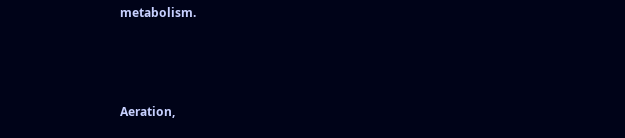metabolism.



Aeration,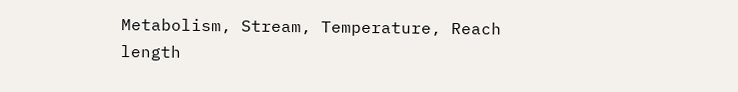Metabolism, Stream, Temperature, Reach length